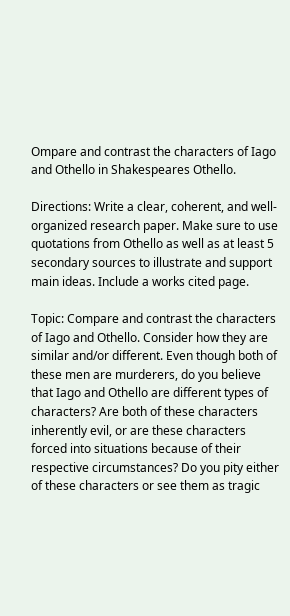Ompare and contrast the characters of Iago and Othello in Shakespeares Othello.

Directions: Write a clear, coherent, and well-organized research paper. Make sure to use quotations from Othello as well as at least 5 secondary sources to illustrate and support main ideas. Include a works cited page.

Topic: Compare and contrast the characters of Iago and Othello. Consider how they are similar and/or different. Even though both of these men are murderers, do you believe that Iago and Othello are different types of characters? Are both of these characters inherently evil, or are these characters forced into situations because of their respective circumstances? Do you pity either of these characters or see them as tragic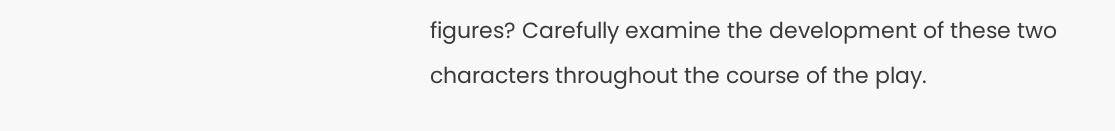figures? Carefully examine the development of these two characters throughout the course of the play.